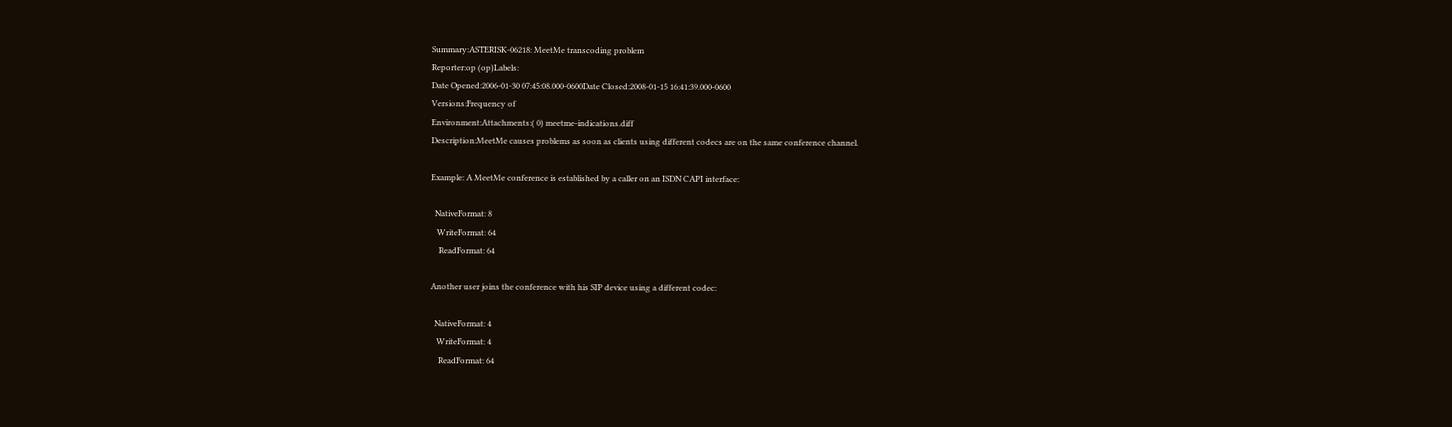Summary:ASTERISK-06218: MeetMe transcoding problem
Reporter:op (op)Labels:
Date Opened:2006-01-30 07:45:08.000-0600Date Closed:2008-01-15 16:41:39.000-0600
Versions:Frequency of
Environment:Attachments:( 0) meetme-indications.diff
Description:MeetMe causes problems as soon as clients using different codecs are on the same conference channel.

Example: A MeetMe conference is established by a caller on an ISDN CAPI interface:

  NativeFormat: 8
   WriteFormat: 64
    ReadFormat: 64

Another user joins the conference with his SIP device using a different codec:

  NativeFormat: 4
   WriteFormat: 4
    ReadFormat: 64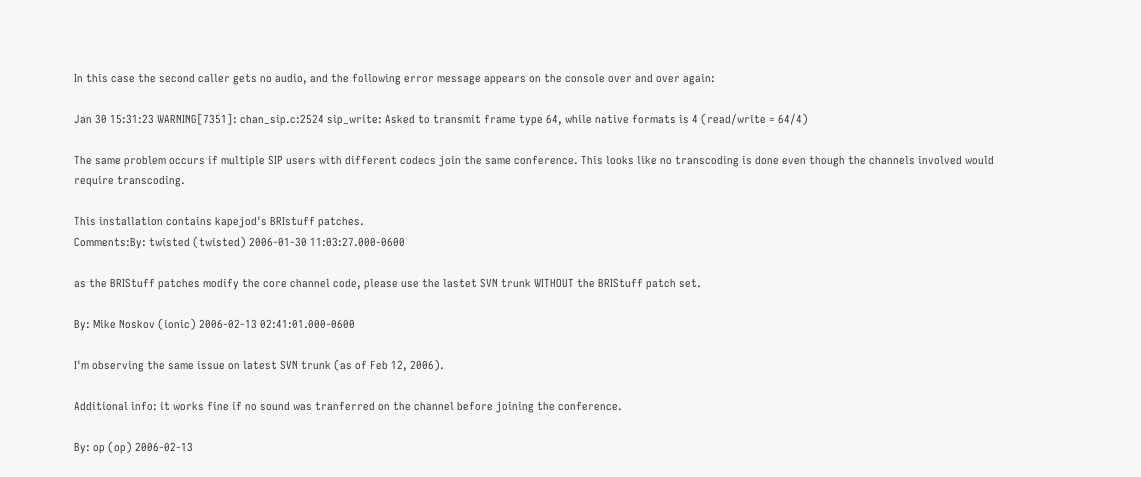In this case the second caller gets no audio, and the following error message appears on the console over and over again:

Jan 30 15:31:23 WARNING[7351]: chan_sip.c:2524 sip_write: Asked to transmit frame type 64, while native formats is 4 (read/write = 64/4)

The same problem occurs if multiple SIP users with different codecs join the same conference. This looks like no transcoding is done even though the channels involved would require transcoding.

This installation contains kapejod's BRIstuff patches.
Comments:By: twisted (twisted) 2006-01-30 11:03:27.000-0600

as the BRIStuff patches modify the core channel code, please use the lastet SVN trunk WITHOUT the BRIStuff patch set.

By: Mike Noskov (ionic) 2006-02-13 02:41:01.000-0600

I'm observing the same issue on latest SVN trunk (as of Feb 12, 2006).

Additional info: it works fine if no sound was tranferred on the channel before joining the conference.

By: op (op) 2006-02-13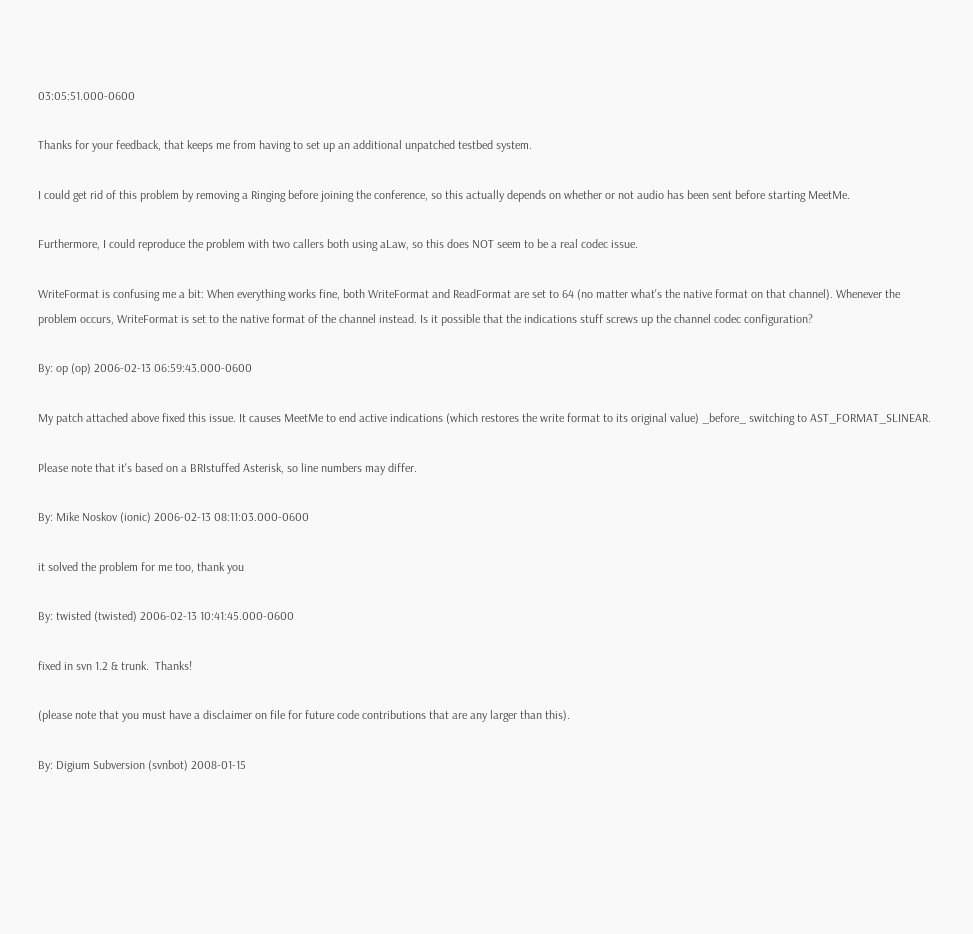03:05:51.000-0600

Thanks for your feedback, that keeps me from having to set up an additional unpatched testbed system.

I could get rid of this problem by removing a Ringing before joining the conference, so this actually depends on whether or not audio has been sent before starting MeetMe.

Furthermore, I could reproduce the problem with two callers both using aLaw, so this does NOT seem to be a real codec issue.

WriteFormat is confusing me a bit: When everything works fine, both WriteFormat and ReadFormat are set to 64 (no matter what's the native format on that channel). Whenever the problem occurs, WriteFormat is set to the native format of the channel instead. Is it possible that the indications stuff screws up the channel codec configuration?

By: op (op) 2006-02-13 06:59:43.000-0600

My patch attached above fixed this issue. It causes MeetMe to end active indications (which restores the write format to its original value) _before_ switching to AST_FORMAT_SLINEAR.

Please note that it's based on a BRIstuffed Asterisk, so line numbers may differ.

By: Mike Noskov (ionic) 2006-02-13 08:11:03.000-0600

it solved the problem for me too, thank you

By: twisted (twisted) 2006-02-13 10:41:45.000-0600

fixed in svn 1.2 & trunk.  Thanks!

(please note that you must have a disclaimer on file for future code contributions that are any larger than this).

By: Digium Subversion (svnbot) 2008-01-15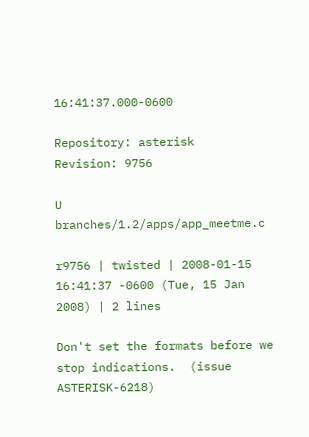16:41:37.000-0600

Repository: asterisk
Revision: 9756

U   branches/1.2/apps/app_meetme.c

r9756 | twisted | 2008-01-15 16:41:37 -0600 (Tue, 15 Jan 2008) | 2 lines

Don't set the formats before we stop indications.  (issue ASTERISK-6218)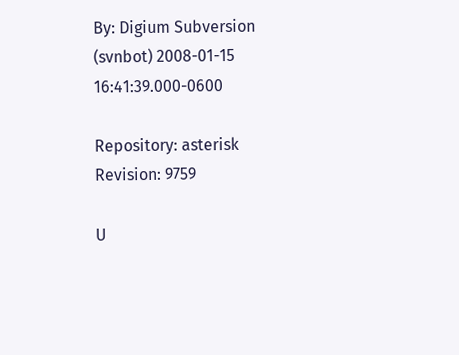By: Digium Subversion (svnbot) 2008-01-15 16:41:39.000-0600

Repository: asterisk
Revision: 9759

U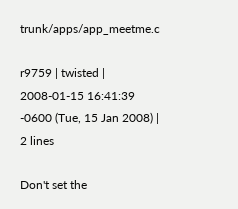trunk/apps/app_meetme.c

r9759 | twisted | 2008-01-15 16:41:39 -0600 (Tue, 15 Jan 2008) | 2 lines

Don't set the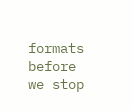formats before we stop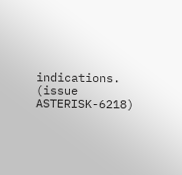indications.  (issue ASTERISK-6218)